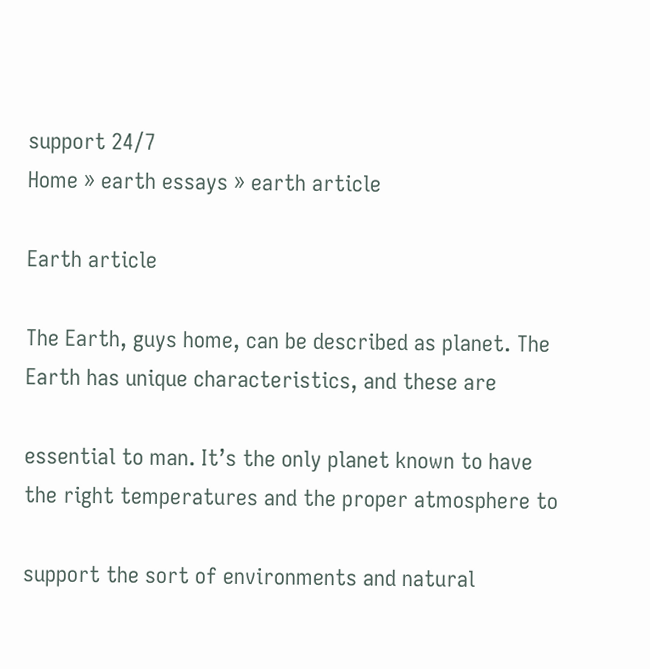support 24/7
Home » earth essays » earth article

Earth article

The Earth, guys home, can be described as planet. The Earth has unique characteristics, and these are

essential to man. It’s the only planet known to have the right temperatures and the proper atmosphere to

support the sort of environments and natural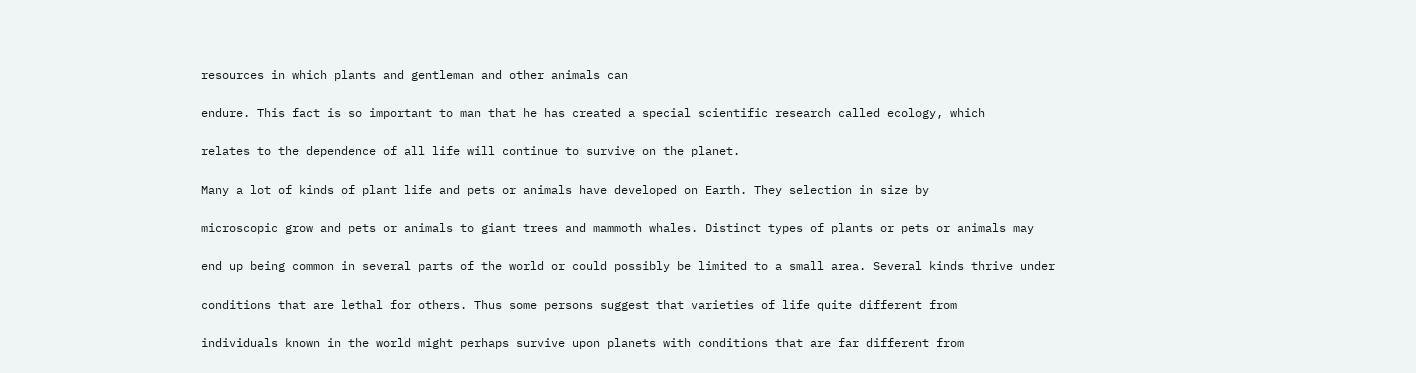resources in which plants and gentleman and other animals can

endure. This fact is so important to man that he has created a special scientific research called ecology, which

relates to the dependence of all life will continue to survive on the planet.

Many a lot of kinds of plant life and pets or animals have developed on Earth. They selection in size by

microscopic grow and pets or animals to giant trees and mammoth whales. Distinct types of plants or pets or animals may

end up being common in several parts of the world or could possibly be limited to a small area. Several kinds thrive under

conditions that are lethal for others. Thus some persons suggest that varieties of life quite different from

individuals known in the world might perhaps survive upon planets with conditions that are far different from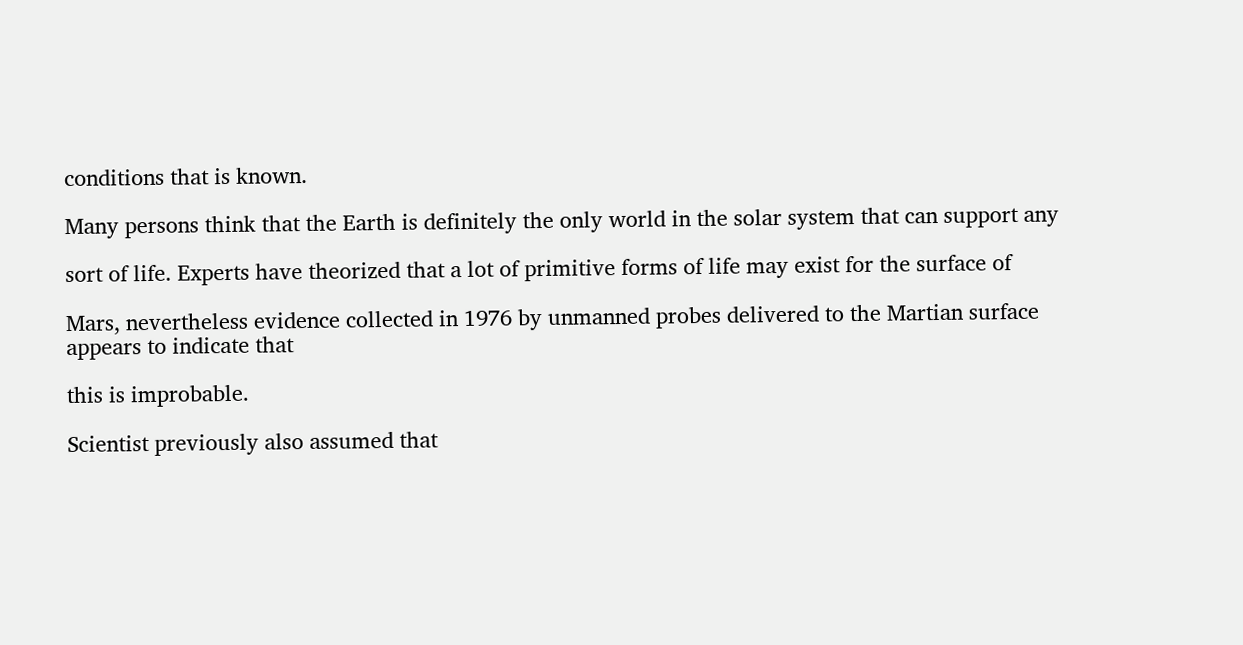conditions that is known.

Many persons think that the Earth is definitely the only world in the solar system that can support any

sort of life. Experts have theorized that a lot of primitive forms of life may exist for the surface of

Mars, nevertheless evidence collected in 1976 by unmanned probes delivered to the Martian surface appears to indicate that

this is improbable.

Scientist previously also assumed that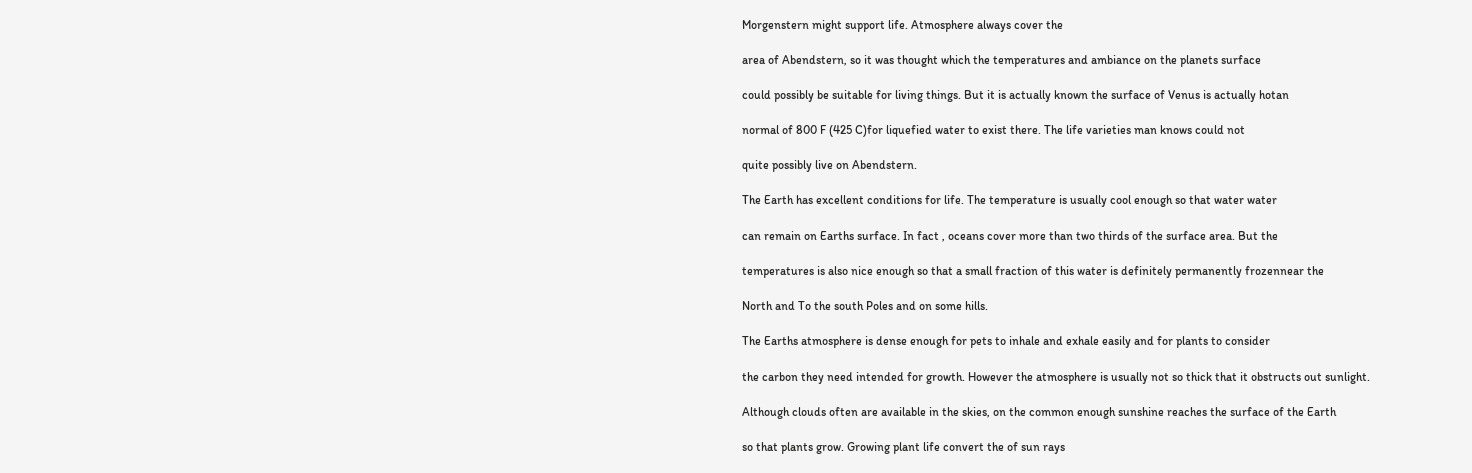Morgenstern might support life. Atmosphere always cover the

area of Abendstern, so it was thought which the temperatures and ambiance on the planets surface

could possibly be suitable for living things. But it is actually known the surface of Venus is actually hotan

normal of 800 F (425 C)for liquefied water to exist there. The life varieties man knows could not

quite possibly live on Abendstern.

The Earth has excellent conditions for life. The temperature is usually cool enough so that water water

can remain on Earths surface. In fact , oceans cover more than two thirds of the surface area. But the

temperatures is also nice enough so that a small fraction of this water is definitely permanently frozennear the

North and To the south Poles and on some hills.

The Earths atmosphere is dense enough for pets to inhale and exhale easily and for plants to consider

the carbon they need intended for growth. However the atmosphere is usually not so thick that it obstructs out sunlight.

Although clouds often are available in the skies, on the common enough sunshine reaches the surface of the Earth

so that plants grow. Growing plant life convert the of sun rays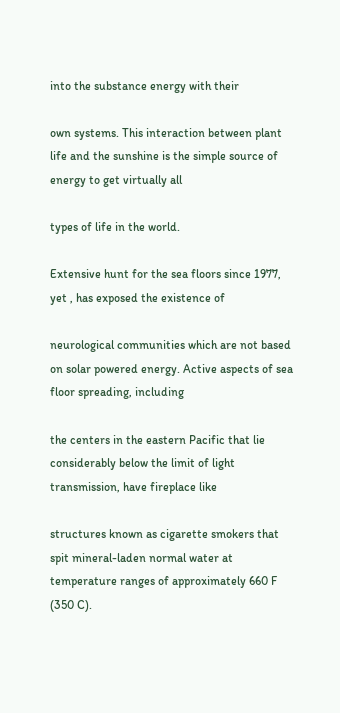into the substance energy with their

own systems. This interaction between plant life and the sunshine is the simple source of energy to get virtually all

types of life in the world.

Extensive hunt for the sea floors since 1977, yet , has exposed the existence of

neurological communities which are not based on solar powered energy. Active aspects of sea floor spreading, including

the centers in the eastern Pacific that lie considerably below the limit of light transmission, have fireplace like

structures known as cigarette smokers that spit mineral-laden normal water at temperature ranges of approximately 660 F (350 C).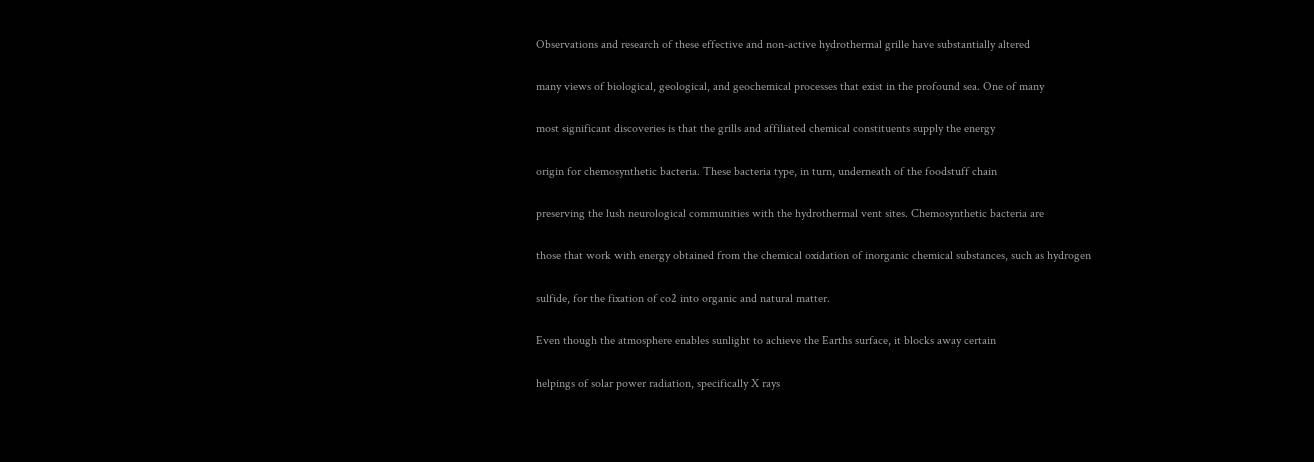Observations and research of these effective and non-active hydrothermal grille have substantially altered

many views of biological, geological, and geochemical processes that exist in the profound sea. One of many

most significant discoveries is that the grills and affiliated chemical constituents supply the energy

origin for chemosynthetic bacteria. These bacteria type, in turn, underneath of the foodstuff chain

preserving the lush neurological communities with the hydrothermal vent sites. Chemosynthetic bacteria are

those that work with energy obtained from the chemical oxidation of inorganic chemical substances, such as hydrogen

sulfide, for the fixation of co2 into organic and natural matter.

Even though the atmosphere enables sunlight to achieve the Earths surface, it blocks away certain

helpings of solar power radiation, specifically X rays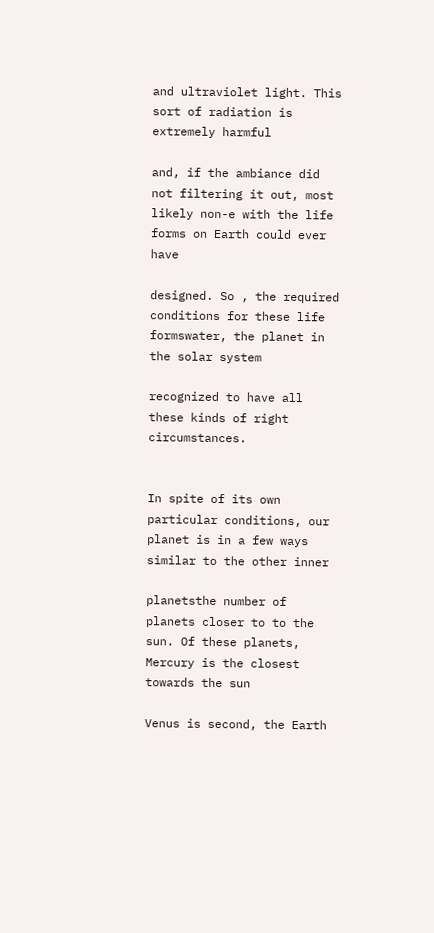and ultraviolet light. This sort of radiation is extremely harmful

and, if the ambiance did not filtering it out, most likely non-e with the life forms on Earth could ever have

designed. So , the required conditions for these life formswater, the planet in the solar system

recognized to have all these kinds of right circumstances.


In spite of its own particular conditions, our planet is in a few ways similar to the other inner

planetsthe number of planets closer to to the sun. Of these planets, Mercury is the closest towards the sun

Venus is second, the Earth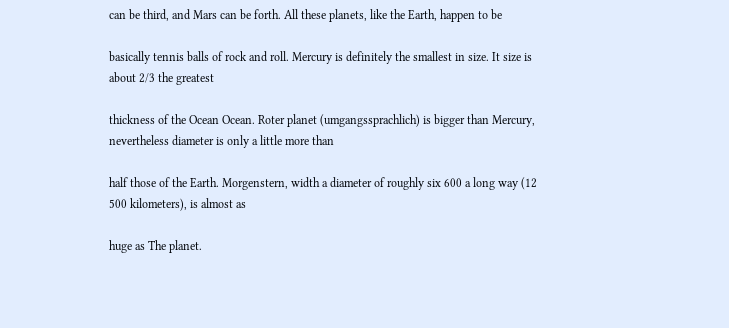can be third, and Mars can be forth. All these planets, like the Earth, happen to be

basically tennis balls of rock and roll. Mercury is definitely the smallest in size. It size is about 2/3 the greatest

thickness of the Ocean Ocean. Roter planet (umgangssprachlich) is bigger than Mercury, nevertheless diameter is only a little more than

half those of the Earth. Morgenstern, width a diameter of roughly six 600 a long way (12 500 kilometers), is almost as

huge as The planet.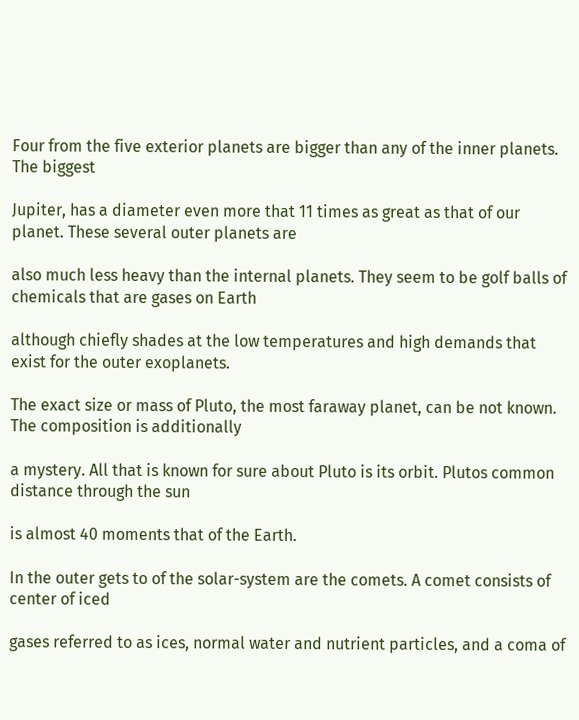Four from the five exterior planets are bigger than any of the inner planets. The biggest

Jupiter, has a diameter even more that 11 times as great as that of our planet. These several outer planets are

also much less heavy than the internal planets. They seem to be golf balls of chemicals that are gases on Earth

although chiefly shades at the low temperatures and high demands that exist for the outer exoplanets.

The exact size or mass of Pluto, the most faraway planet, can be not known. The composition is additionally

a mystery. All that is known for sure about Pluto is its orbit. Plutos common distance through the sun

is almost 40 moments that of the Earth.

In the outer gets to of the solar-system are the comets. A comet consists of center of iced

gases referred to as ices, normal water and nutrient particles, and a coma of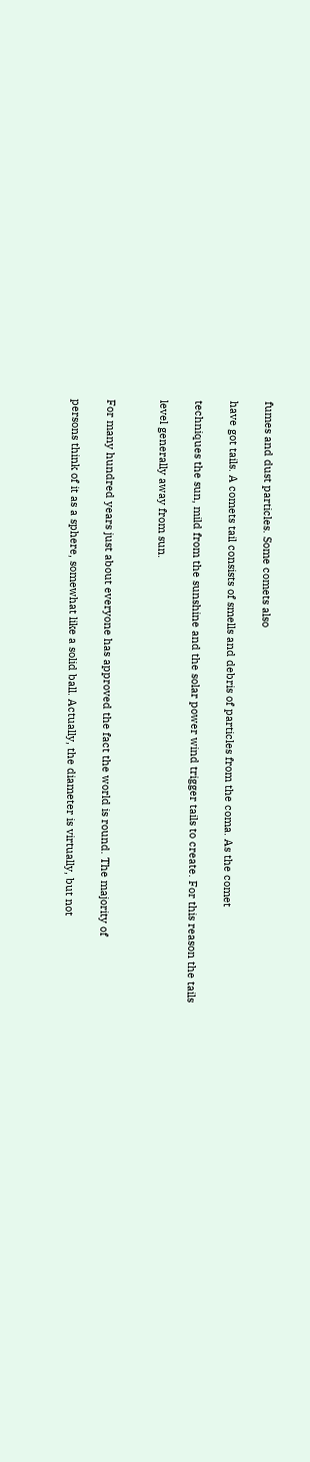fumes and dust particles. Some comets also

have got tails. A comets tail consists of smells and debris of particles from the coma. As the comet

techniques the sun, mild from the sunshine and the solar power wind trigger tails to create. For this reason the tails

level generally away from sun.


For many hundred years just about everyone has approved the fact the world is round. The majority of

persons think of it as a sphere, somewhat like a solid ball. Actually, the diameter is virtually, but not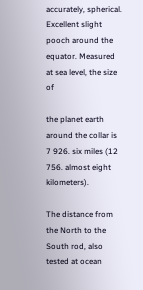accurately, spherical. Excellent slight pooch around the equator. Measured at sea level, the size of

the planet earth around the collar is 7 926. six miles (12 756. almost eight kilometers).

The distance from the North to the South rod, also tested at ocean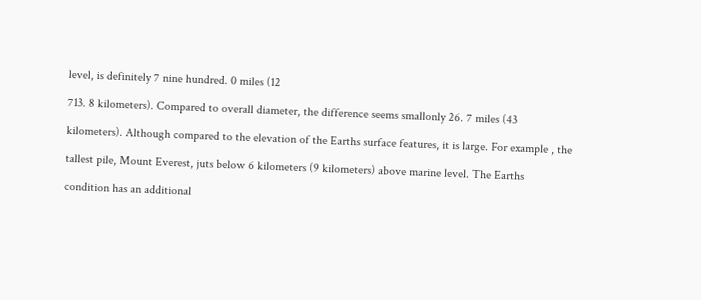level, is definitely 7 nine hundred. 0 miles (12

713. 8 kilometers). Compared to overall diameter, the difference seems smallonly 26. 7 miles (43

kilometers). Although compared to the elevation of the Earths surface features, it is large. For example , the

tallest pile, Mount Everest, juts below 6 kilometers (9 kilometers) above marine level. The Earths

condition has an additional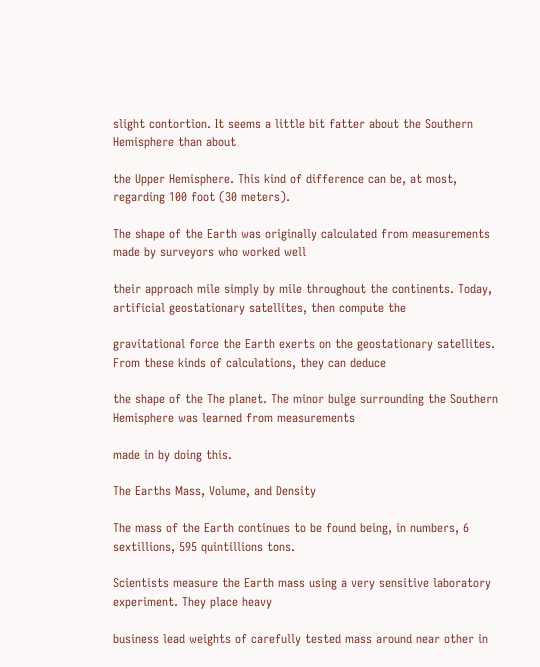slight contortion. It seems a little bit fatter about the Southern Hemisphere than about

the Upper Hemisphere. This kind of difference can be, at most, regarding 100 foot (30 meters).

The shape of the Earth was originally calculated from measurements made by surveyors who worked well

their approach mile simply by mile throughout the continents. Today, artificial geostationary satellites, then compute the

gravitational force the Earth exerts on the geostationary satellites. From these kinds of calculations, they can deduce

the shape of the The planet. The minor bulge surrounding the Southern Hemisphere was learned from measurements

made in by doing this.

The Earths Mass, Volume, and Density

The mass of the Earth continues to be found being, in numbers, 6 sextillions, 595 quintillions tons.

Scientists measure the Earth mass using a very sensitive laboratory experiment. They place heavy

business lead weights of carefully tested mass around near other in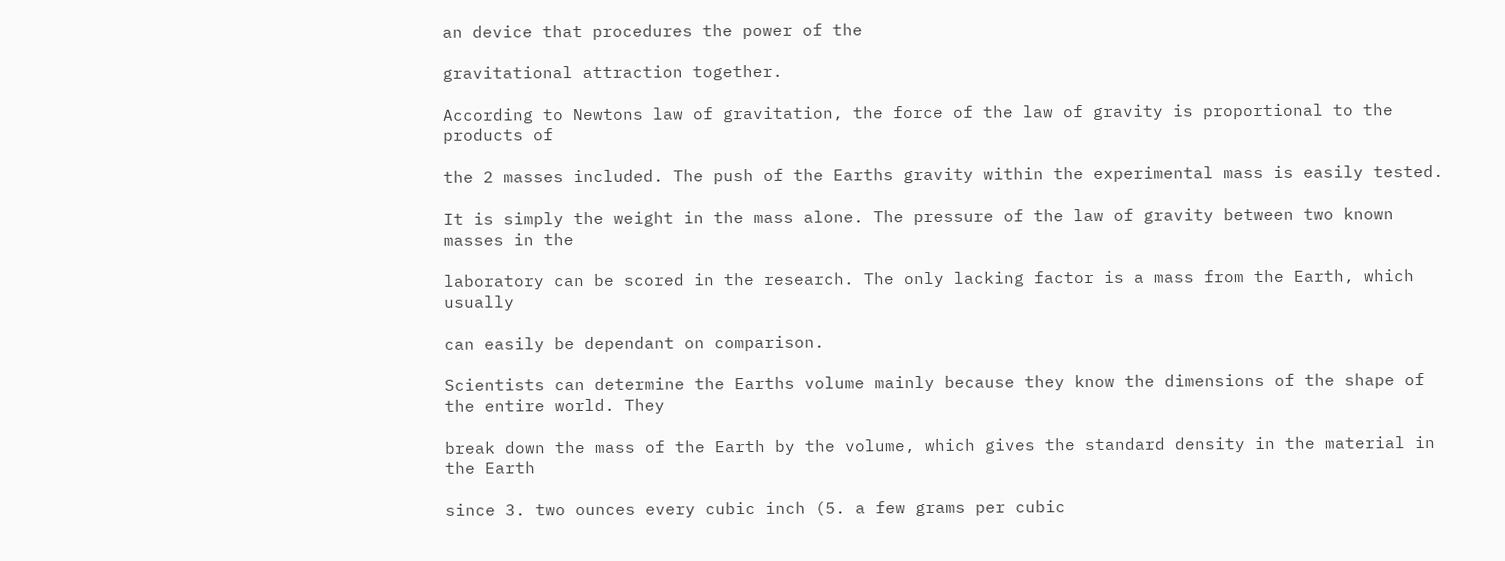an device that procedures the power of the

gravitational attraction together.

According to Newtons law of gravitation, the force of the law of gravity is proportional to the products of

the 2 masses included. The push of the Earths gravity within the experimental mass is easily tested.

It is simply the weight in the mass alone. The pressure of the law of gravity between two known masses in the

laboratory can be scored in the research. The only lacking factor is a mass from the Earth, which usually

can easily be dependant on comparison.

Scientists can determine the Earths volume mainly because they know the dimensions of the shape of the entire world. They

break down the mass of the Earth by the volume, which gives the standard density in the material in the Earth

since 3. two ounces every cubic inch (5. a few grams per cubic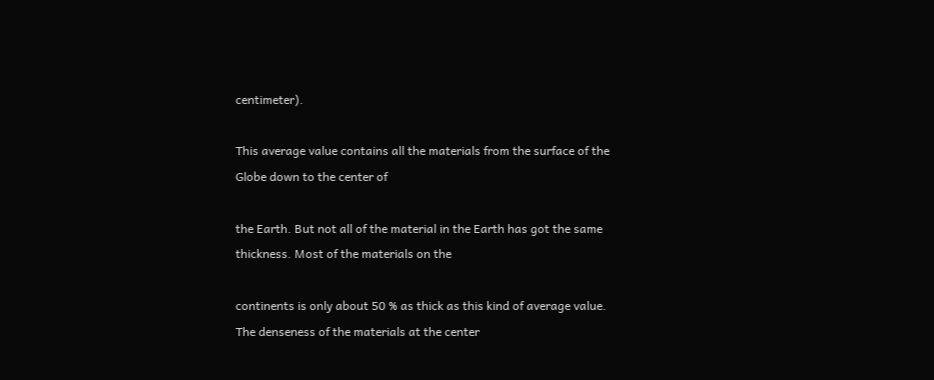centimeter).

This average value contains all the materials from the surface of the Globe down to the center of

the Earth. But not all of the material in the Earth has got the same thickness. Most of the materials on the

continents is only about 50 % as thick as this kind of average value. The denseness of the materials at the center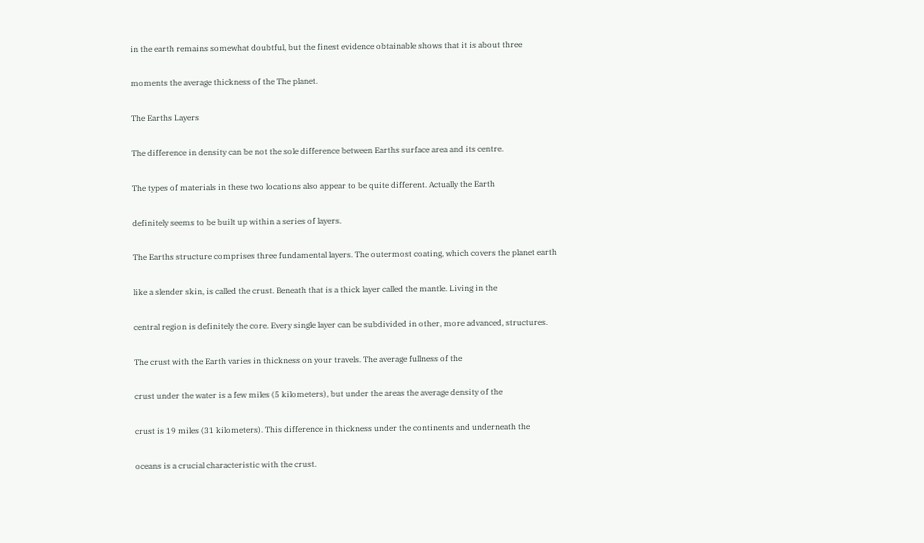in the earth remains somewhat doubtful, but the finest evidence obtainable shows that it is about three

moments the average thickness of the The planet.

The Earths Layers

The difference in density can be not the sole difference between Earths surface area and its centre.

The types of materials in these two locations also appear to be quite different. Actually the Earth

definitely seems to be built up within a series of layers.

The Earths structure comprises three fundamental layers. The outermost coating, which covers the planet earth

like a slender skin, is called the crust. Beneath that is a thick layer called the mantle. Living in the

central region is definitely the core. Every single layer can be subdivided in other, more advanced, structures.

The crust with the Earth varies in thickness on your travels. The average fullness of the

crust under the water is a few miles (5 kilometers), but under the areas the average density of the

crust is 19 miles (31 kilometers). This difference in thickness under the continents and underneath the

oceans is a crucial characteristic with the crust.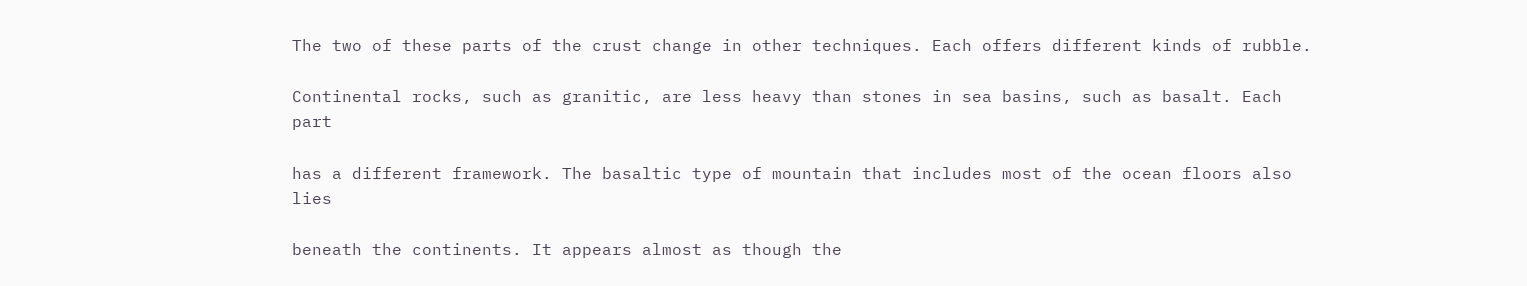The two of these parts of the crust change in other techniques. Each offers different kinds of rubble.

Continental rocks, such as granitic, are less heavy than stones in sea basins, such as basalt. Each part

has a different framework. The basaltic type of mountain that includes most of the ocean floors also lies

beneath the continents. It appears almost as though the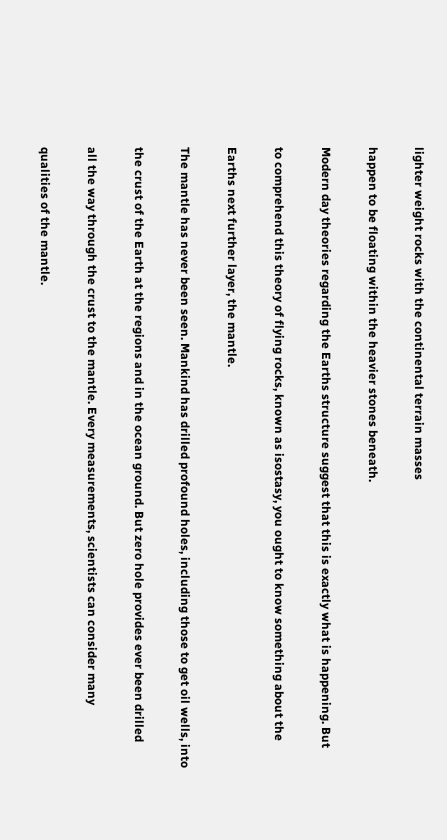lighter weight rocks with the continental terrain masses

happen to be floating within the heavier stones beneath.

Modern day theories regarding the Earths structure suggest that this is exactly what is happening. But

to comprehend this theory of flying rocks, known as isostasy, you ought to know something about the

Earths next further layer, the mantle.

The mantle has never been seen. Mankind has drilled profound holes, including those to get oil wells, into

the crust of the Earth at the regions and in the ocean ground. But zero hole provides ever been drilled

all the way through the crust to the mantle. Every measurements, scientists can consider many

qualities of the mantle.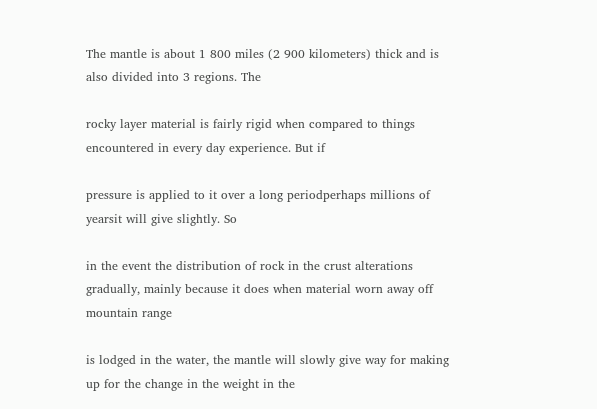The mantle is about 1 800 miles (2 900 kilometers) thick and is also divided into 3 regions. The

rocky layer material is fairly rigid when compared to things encountered in every day experience. But if

pressure is applied to it over a long periodperhaps millions of yearsit will give slightly. So

in the event the distribution of rock in the crust alterations gradually, mainly because it does when material worn away off mountain range

is lodged in the water, the mantle will slowly give way for making up for the change in the weight in the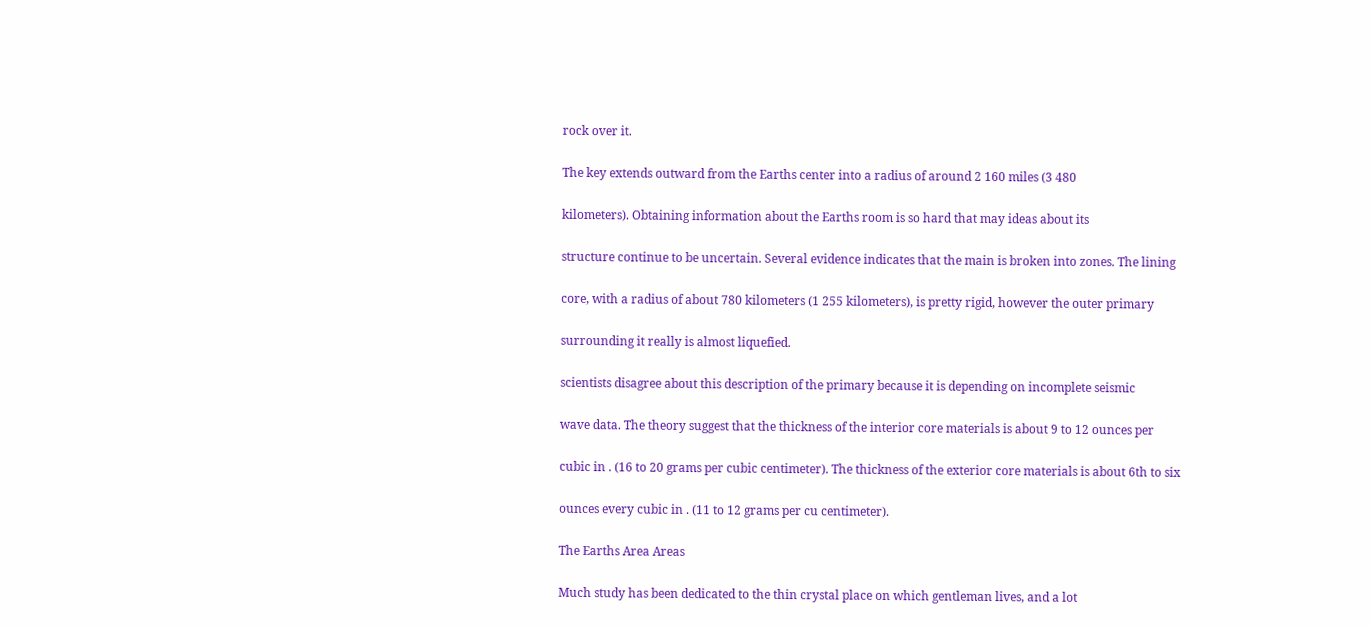rock over it.

The key extends outward from the Earths center into a radius of around 2 160 miles (3 480

kilometers). Obtaining information about the Earths room is so hard that may ideas about its

structure continue to be uncertain. Several evidence indicates that the main is broken into zones. The lining

core, with a radius of about 780 kilometers (1 255 kilometers), is pretty rigid, however the outer primary

surrounding it really is almost liquefied.

scientists disagree about this description of the primary because it is depending on incomplete seismic

wave data. The theory suggest that the thickness of the interior core materials is about 9 to 12 ounces per

cubic in . (16 to 20 grams per cubic centimeter). The thickness of the exterior core materials is about 6th to six

ounces every cubic in . (11 to 12 grams per cu centimeter).

The Earths Area Areas

Much study has been dedicated to the thin crystal place on which gentleman lives, and a lot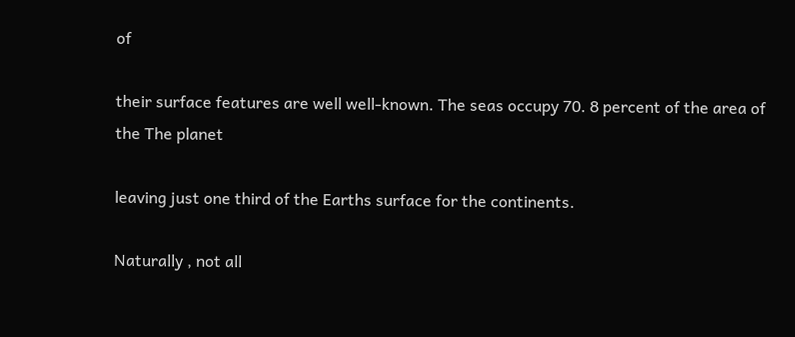of

their surface features are well well-known. The seas occupy 70. 8 percent of the area of the The planet

leaving just one third of the Earths surface for the continents.

Naturally , not all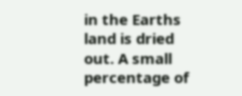in the Earths land is dried out. A small percentage of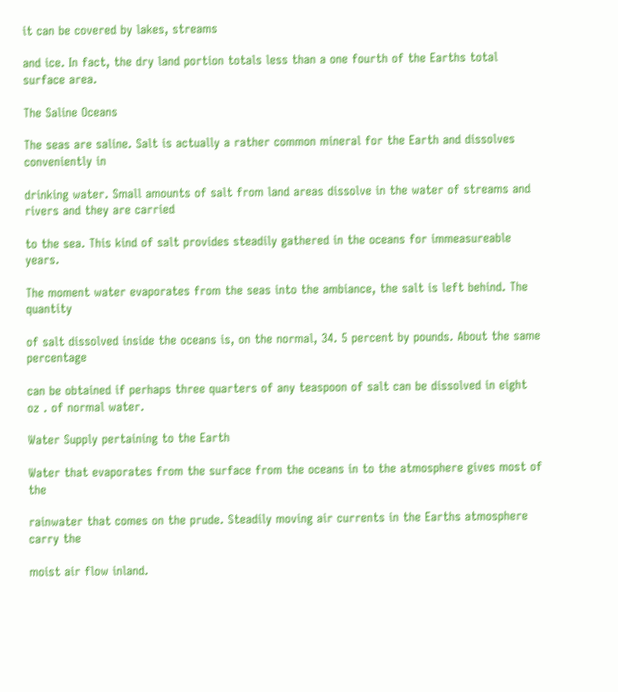it can be covered by lakes, streams

and ice. In fact, the dry land portion totals less than a one fourth of the Earths total surface area.

The Saline Oceans

The seas are saline. Salt is actually a rather common mineral for the Earth and dissolves conveniently in

drinking water. Small amounts of salt from land areas dissolve in the water of streams and rivers and they are carried

to the sea. This kind of salt provides steadily gathered in the oceans for immeasureable years.

The moment water evaporates from the seas into the ambiance, the salt is left behind. The quantity

of salt dissolved inside the oceans is, on the normal, 34. 5 percent by pounds. About the same percentage

can be obtained if perhaps three quarters of any teaspoon of salt can be dissolved in eight oz . of normal water.

Water Supply pertaining to the Earth

Water that evaporates from the surface from the oceans in to the atmosphere gives most of the

rainwater that comes on the prude. Steadily moving air currents in the Earths atmosphere carry the

moist air flow inland.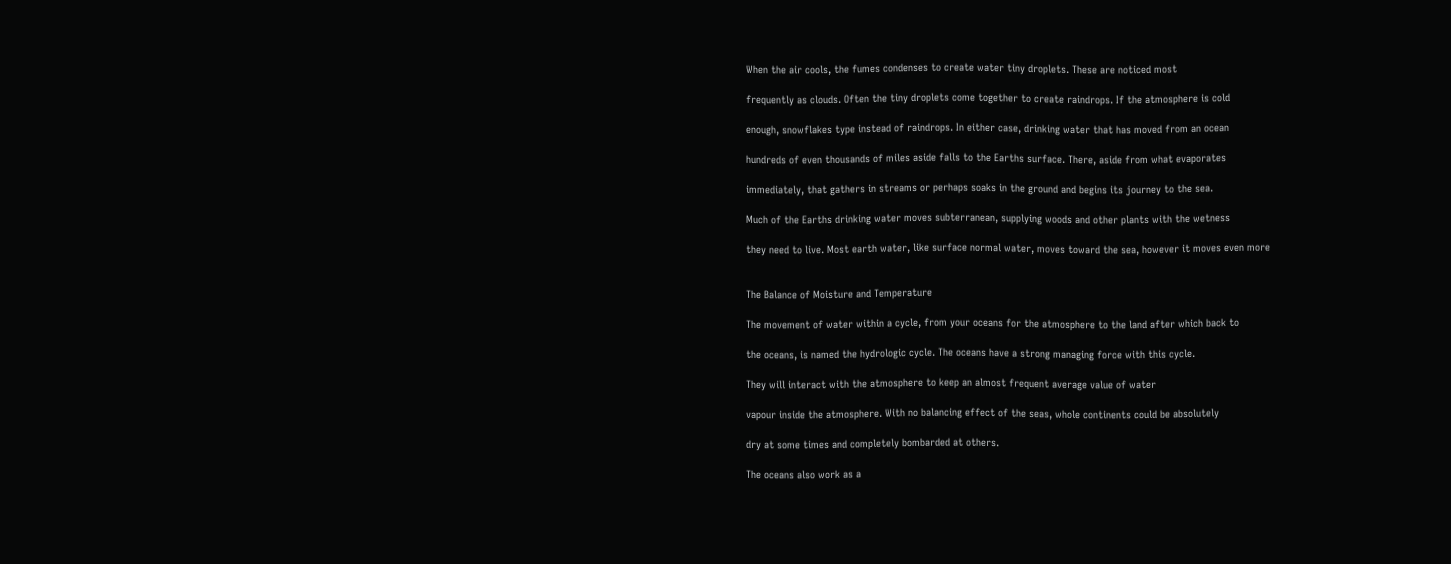When the air cools, the fumes condenses to create water tiny droplets. These are noticed most

frequently as clouds. Often the tiny droplets come together to create raindrops. If the atmosphere is cold

enough, snowflakes type instead of raindrops. In either case, drinking water that has moved from an ocean

hundreds of even thousands of miles aside falls to the Earths surface. There, aside from what evaporates

immediately, that gathers in streams or perhaps soaks in the ground and begins its journey to the sea.

Much of the Earths drinking water moves subterranean, supplying woods and other plants with the wetness

they need to live. Most earth water, like surface normal water, moves toward the sea, however it moves even more


The Balance of Moisture and Temperature

The movement of water within a cycle, from your oceans for the atmosphere to the land after which back to

the oceans, is named the hydrologic cycle. The oceans have a strong managing force with this cycle.

They will interact with the atmosphere to keep an almost frequent average value of water

vapour inside the atmosphere. With no balancing effect of the seas, whole continents could be absolutely

dry at some times and completely bombarded at others.

The oceans also work as a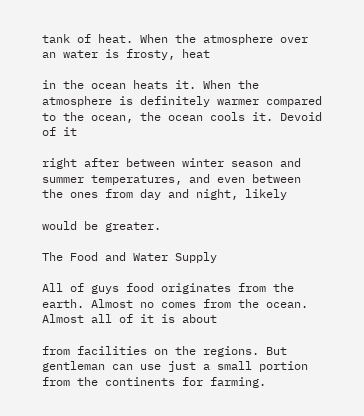tank of heat. When the atmosphere over an water is frosty, heat

in the ocean heats it. When the atmosphere is definitely warmer compared to the ocean, the ocean cools it. Devoid of it

right after between winter season and summer temperatures, and even between the ones from day and night, likely

would be greater.

The Food and Water Supply

All of guys food originates from the earth. Almost no comes from the ocean. Almost all of it is about

from facilities on the regions. But gentleman can use just a small portion from the continents for farming.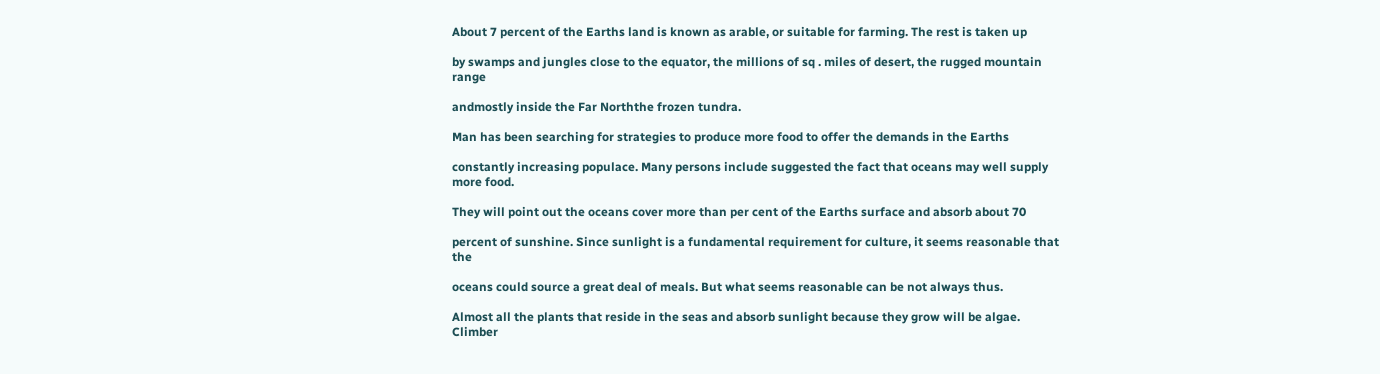About 7 percent of the Earths land is known as arable, or suitable for farming. The rest is taken up

by swamps and jungles close to the equator, the millions of sq . miles of desert, the rugged mountain range

andmostly inside the Far Norththe frozen tundra.

Man has been searching for strategies to produce more food to offer the demands in the Earths

constantly increasing populace. Many persons include suggested the fact that oceans may well supply more food.

They will point out the oceans cover more than per cent of the Earths surface and absorb about 70

percent of sunshine. Since sunlight is a fundamental requirement for culture, it seems reasonable that the

oceans could source a great deal of meals. But what seems reasonable can be not always thus.

Almost all the plants that reside in the seas and absorb sunlight because they grow will be algae. Climber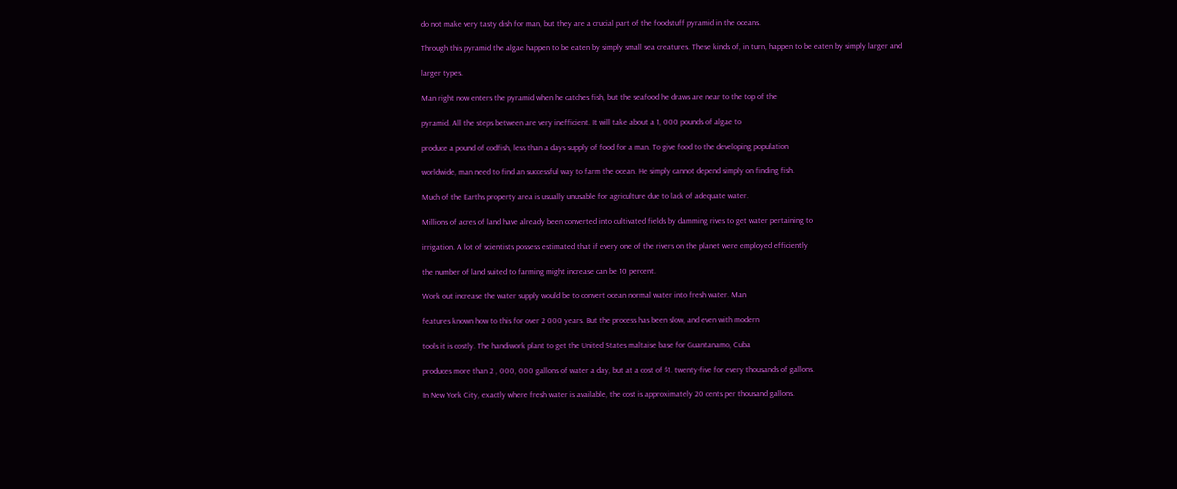do not make very tasty dish for man, but they are a crucial part of the foodstuff pyramid in the oceans.

Through this pyramid the algae happen to be eaten by simply small sea creatures. These kinds of, in turn, happen to be eaten by simply larger and

larger types.

Man right now enters the pyramid when he catches fish, but the seafood he draws are near to the top of the

pyramid. All the steps between are very inefficient. It will take about a 1, 000 pounds of algae to

produce a pound of codfish, less than a days supply of food for a man. To give food to the developing population

worldwide, man need to find an successful way to farm the ocean. He simply cannot depend simply on finding fish.

Much of the Earths property area is usually unusable for agriculture due to lack of adequate water.

Millions of acres of land have already been converted into cultivated fields by damming rives to get water pertaining to

irrigation. A lot of scientists possess estimated that if every one of the rivers on the planet were employed efficiently

the number of land suited to farming might increase can be 10 percent.

Work out increase the water supply would be to convert ocean normal water into fresh water. Man

features known how to this for over 2 000 years. But the process has been slow, and even with modern

tools it is costly. The handiwork plant to get the United States maltaise base for Guantanamo, Cuba

produces more than 2 , 000, 000 gallons of water a day, but at a cost of $1. twenty-five for every thousands of gallons.

In New York City, exactly where fresh water is available, the cost is approximately 20 cents per thousand gallons.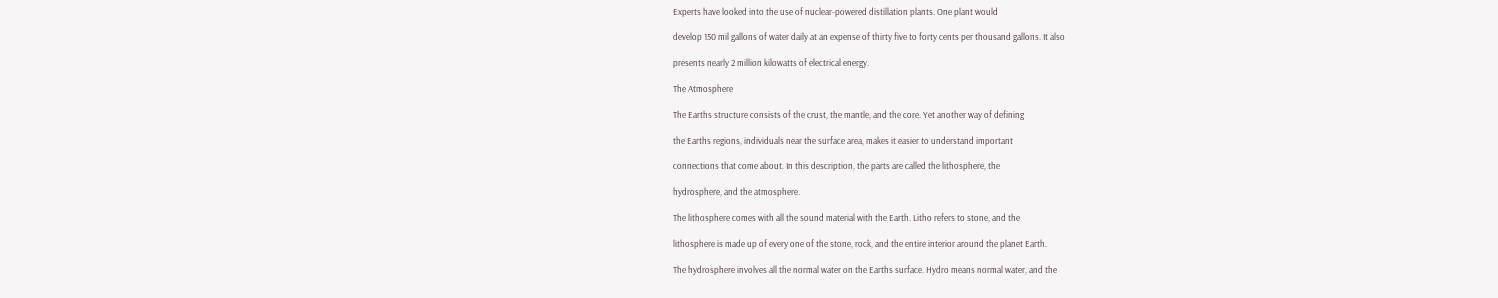Experts have looked into the use of nuclear-powered distillation plants. One plant would

develop 150 mil gallons of water daily at an expense of thirty five to forty cents per thousand gallons. It also

presents nearly 2 million kilowatts of electrical energy.

The Atmosphere

The Earths structure consists of the crust, the mantle, and the core. Yet another way of defining

the Earths regions, individuals near the surface area, makes it easier to understand important

connections that come about. In this description, the parts are called the lithosphere, the

hydrosphere, and the atmosphere.

The lithosphere comes with all the sound material with the Earth. Litho refers to stone, and the

lithosphere is made up of every one of the stone, rock, and the entire interior around the planet Earth.

The hydrosphere involves all the normal water on the Earths surface. Hydro means normal water, and the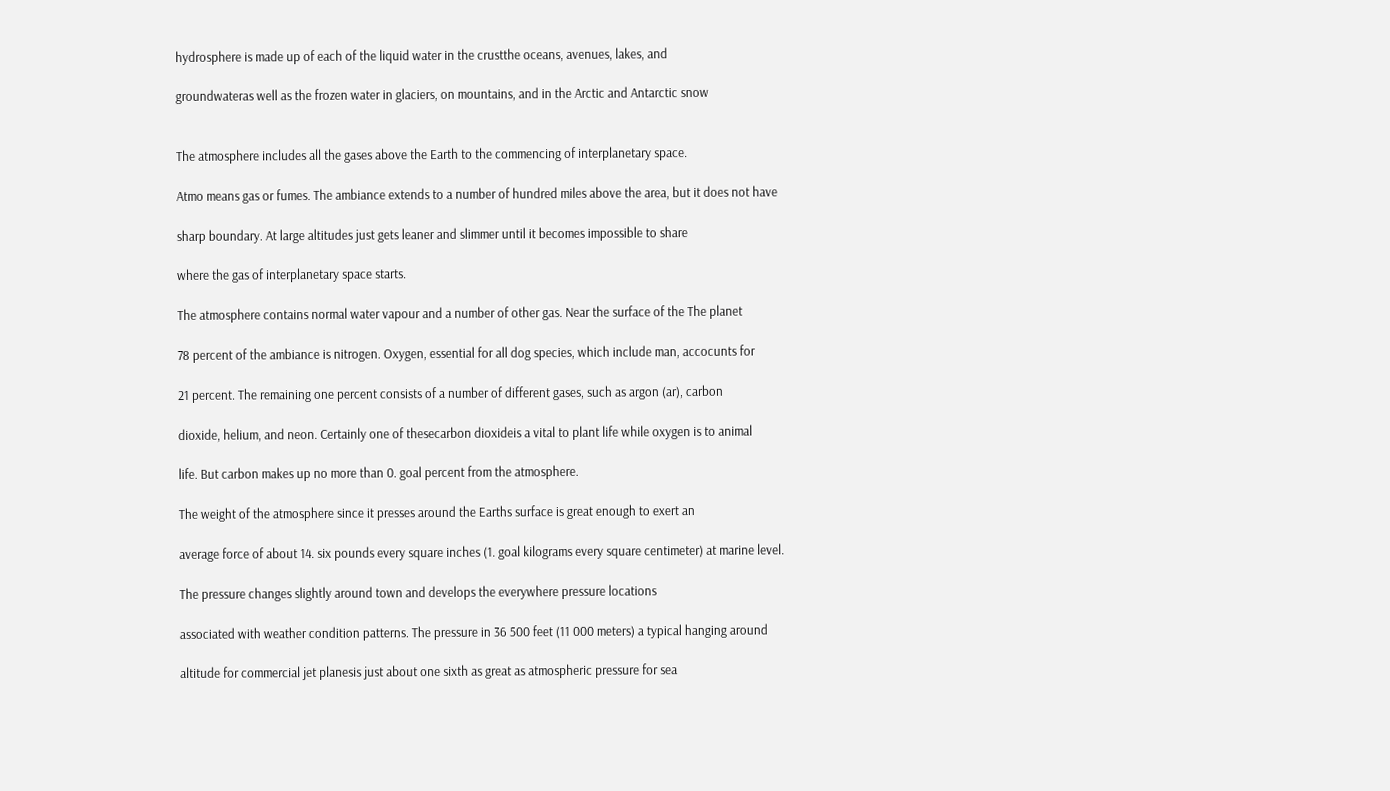hydrosphere is made up of each of the liquid water in the crustthe oceans, avenues, lakes, and

groundwateras well as the frozen water in glaciers, on mountains, and in the Arctic and Antarctic snow


The atmosphere includes all the gases above the Earth to the commencing of interplanetary space.

Atmo means gas or fumes. The ambiance extends to a number of hundred miles above the area, but it does not have

sharp boundary. At large altitudes just gets leaner and slimmer until it becomes impossible to share

where the gas of interplanetary space starts.

The atmosphere contains normal water vapour and a number of other gas. Near the surface of the The planet

78 percent of the ambiance is nitrogen. Oxygen, essential for all dog species, which include man, accocunts for

21 percent. The remaining one percent consists of a number of different gases, such as argon (ar), carbon

dioxide, helium, and neon. Certainly one of thesecarbon dioxideis a vital to plant life while oxygen is to animal

life. But carbon makes up no more than 0. goal percent from the atmosphere.

The weight of the atmosphere since it presses around the Earths surface is great enough to exert an

average force of about 14. six pounds every square inches (1. goal kilograms every square centimeter) at marine level.

The pressure changes slightly around town and develops the everywhere pressure locations

associated with weather condition patterns. The pressure in 36 500 feet (11 000 meters) a typical hanging around

altitude for commercial jet planesis just about one sixth as great as atmospheric pressure for sea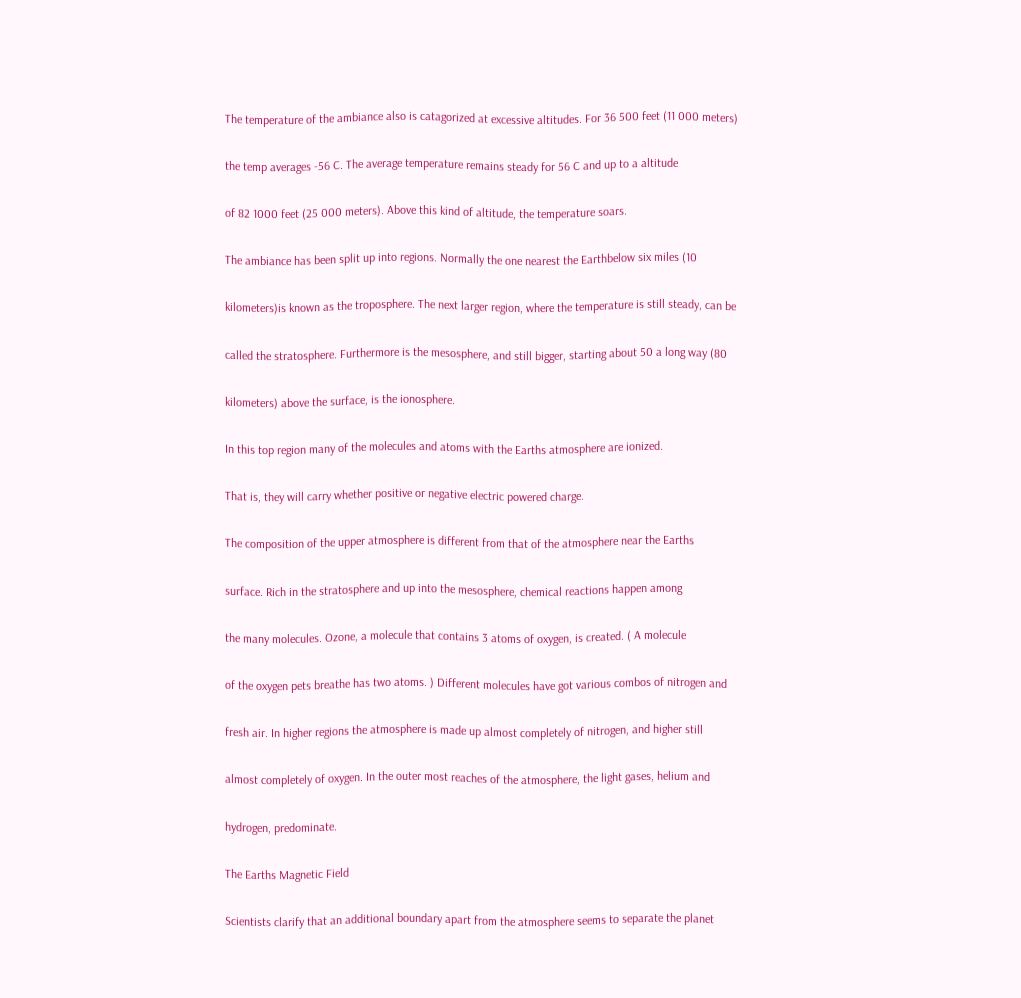The temperature of the ambiance also is catagorized at excessive altitudes. For 36 500 feet (11 000 meters)

the temp averages -56 C. The average temperature remains steady for 56 C and up to a altitude

of 82 1000 feet (25 000 meters). Above this kind of altitude, the temperature soars.

The ambiance has been split up into regions. Normally the one nearest the Earthbelow six miles (10

kilometers)is known as the troposphere. The next larger region, where the temperature is still steady, can be

called the stratosphere. Furthermore is the mesosphere, and still bigger, starting about 50 a long way (80

kilometers) above the surface, is the ionosphere.

In this top region many of the molecules and atoms with the Earths atmosphere are ionized.

That is, they will carry whether positive or negative electric powered charge.

The composition of the upper atmosphere is different from that of the atmosphere near the Earths

surface. Rich in the stratosphere and up into the mesosphere, chemical reactions happen among

the many molecules. Ozone, a molecule that contains 3 atoms of oxygen, is created. ( A molecule

of the oxygen pets breathe has two atoms. ) Different molecules have got various combos of nitrogen and

fresh air. In higher regions the atmosphere is made up almost completely of nitrogen, and higher still

almost completely of oxygen. In the outer most reaches of the atmosphere, the light gases, helium and

hydrogen, predominate.

The Earths Magnetic Field

Scientists clarify that an additional boundary apart from the atmosphere seems to separate the planet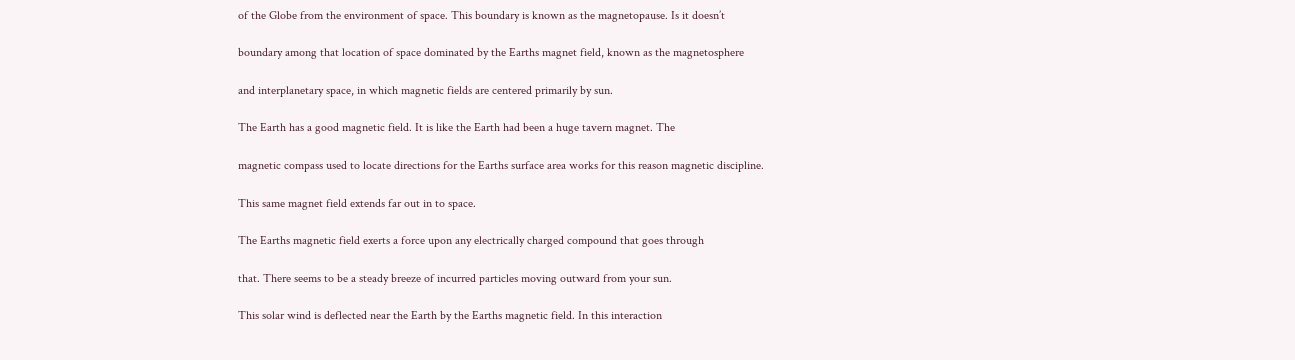of the Globe from the environment of space. This boundary is known as the magnetopause. Is it doesn’t

boundary among that location of space dominated by the Earths magnet field, known as the magnetosphere

and interplanetary space, in which magnetic fields are centered primarily by sun.

The Earth has a good magnetic field. It is like the Earth had been a huge tavern magnet. The

magnetic compass used to locate directions for the Earths surface area works for this reason magnetic discipline.

This same magnet field extends far out in to space.

The Earths magnetic field exerts a force upon any electrically charged compound that goes through

that. There seems to be a steady breeze of incurred particles moving outward from your sun.

This solar wind is deflected near the Earth by the Earths magnetic field. In this interaction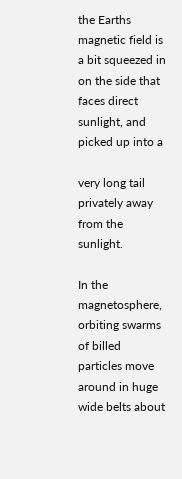the Earths magnetic field is a bit squeezed in on the side that faces direct sunlight, and picked up into a

very long tail privately away from the sunlight.

In the magnetosphere, orbiting swarms of billed particles move around in huge wide belts about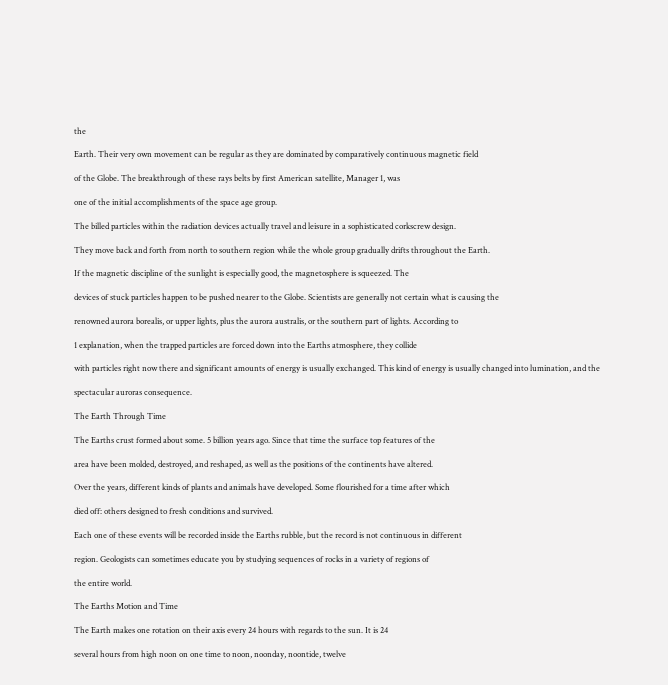the

Earth. Their very own movement can be regular as they are dominated by comparatively continuous magnetic field

of the Globe. The breakthrough of these rays belts by first American satellite, Manager 1, was

one of the initial accomplishments of the space age group.

The billed particles within the radiation devices actually travel and leisure in a sophisticated corkscrew design.

They move back and forth from north to southern region while the whole group gradually drifts throughout the Earth.

If the magnetic discipline of the sunlight is especially good, the magnetosphere is squeezed. The

devices of stuck particles happen to be pushed nearer to the Globe. Scientists are generally not certain what is causing the

renowned aurora borealis, or upper lights, plus the aurora australis, or the southern part of lights. According to

1 explanation, when the trapped particles are forced down into the Earths atmosphere, they collide

with particles right now there and significant amounts of energy is usually exchanged. This kind of energy is usually changed into lumination, and the

spectacular auroras consequence.

The Earth Through Time

The Earths crust formed about some. 5 billion years ago. Since that time the surface top features of the

area have been molded, destroyed, and reshaped, as well as the positions of the continents have altered.

Over the years, different kinds of plants and animals have developed. Some flourished for a time after which

died off: others designed to fresh conditions and survived.

Each one of these events will be recorded inside the Earths rubble, but the record is not continuous in different

region. Geologists can sometimes educate you by studying sequences of rocks in a variety of regions of

the entire world.

The Earths Motion and Time

The Earth makes one rotation on their axis every 24 hours with regards to the sun. It is 24

several hours from high noon on one time to noon, noonday, noontide, twelve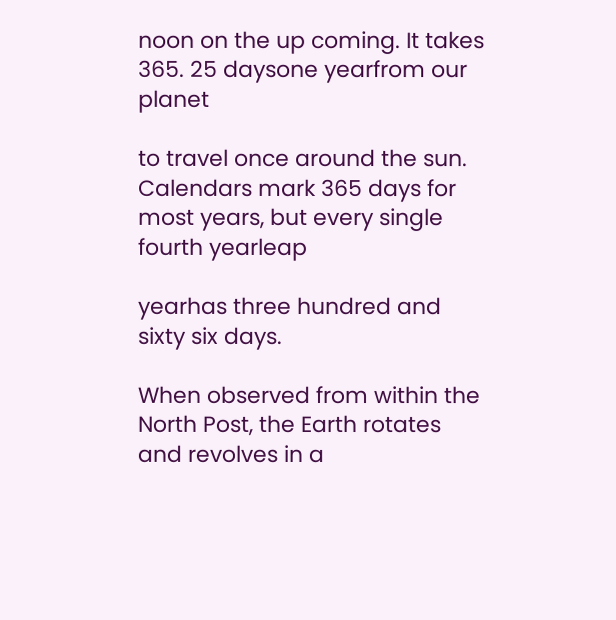noon on the up coming. It takes 365. 25 daysone yearfrom our planet

to travel once around the sun. Calendars mark 365 days for most years, but every single fourth yearleap

yearhas three hundred and sixty six days.

When observed from within the North Post, the Earth rotates and revolves in a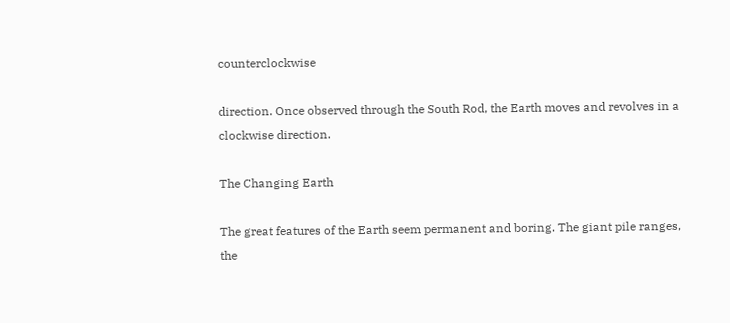counterclockwise

direction. Once observed through the South Rod, the Earth moves and revolves in a clockwise direction.

The Changing Earth

The great features of the Earth seem permanent and boring. The giant pile ranges, the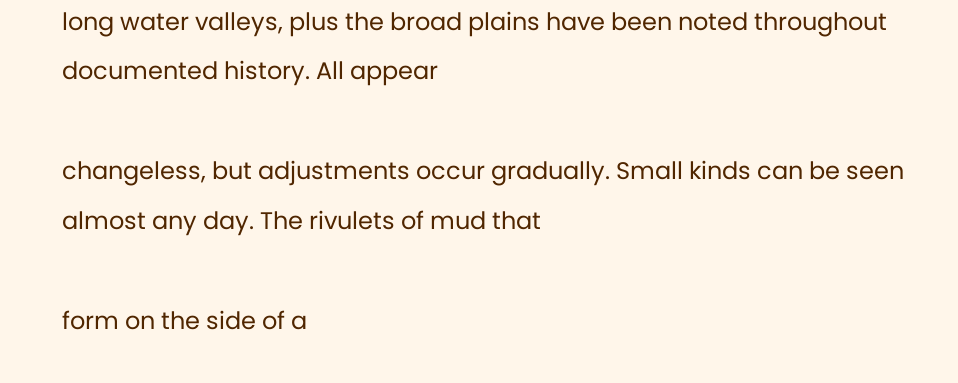long water valleys, plus the broad plains have been noted throughout documented history. All appear

changeless, but adjustments occur gradually. Small kinds can be seen almost any day. The rivulets of mud that

form on the side of a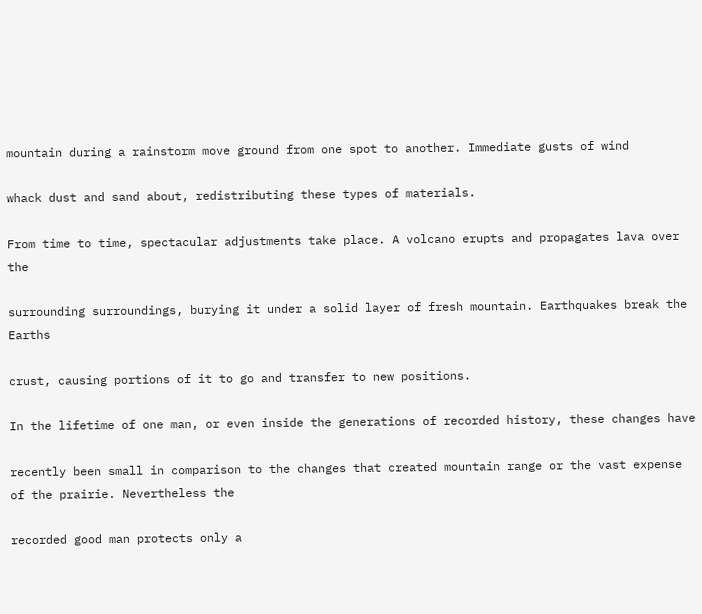mountain during a rainstorm move ground from one spot to another. Immediate gusts of wind

whack dust and sand about, redistributing these types of materials.

From time to time, spectacular adjustments take place. A volcano erupts and propagates lava over the

surrounding surroundings, burying it under a solid layer of fresh mountain. Earthquakes break the Earths

crust, causing portions of it to go and transfer to new positions.

In the lifetime of one man, or even inside the generations of recorded history, these changes have

recently been small in comparison to the changes that created mountain range or the vast expense of the prairie. Nevertheless the

recorded good man protects only a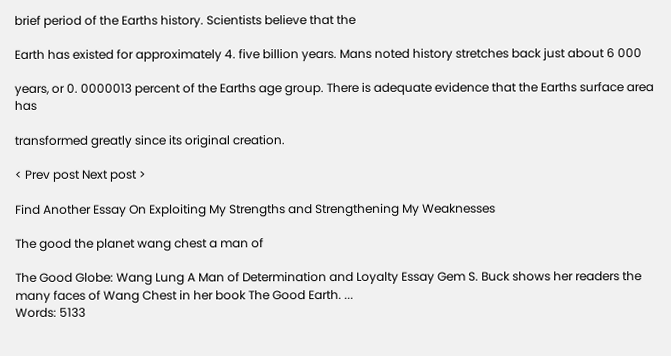brief period of the Earths history. Scientists believe that the

Earth has existed for approximately 4. five billion years. Mans noted history stretches back just about 6 000

years, or 0. 0000013 percent of the Earths age group. There is adequate evidence that the Earths surface area has

transformed greatly since its original creation.

< Prev post Next post >

Find Another Essay On Exploiting My Strengths and Strengthening My Weaknesses

The good the planet wang chest a man of

The Good Globe: Wang Lung A Man of Determination and Loyalty Essay Gem S. Buck shows her readers the many faces of Wang Chest in her book The Good Earth. ...
Words: 5133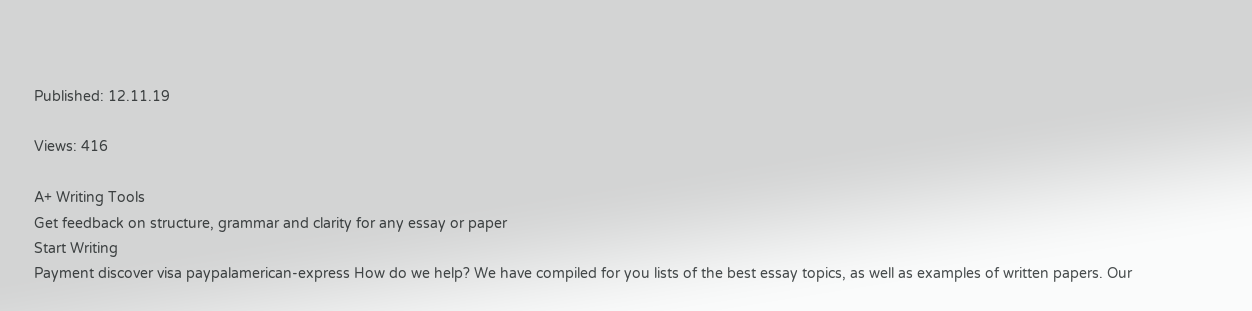Published: 12.11.19

Views: 416

A+ Writing Tools
Get feedback on structure, grammar and clarity for any essay or paper
Start Writing
Payment discover visa paypalamerican-express How do we help? We have compiled for you lists of the best essay topics, as well as examples of written papers. Our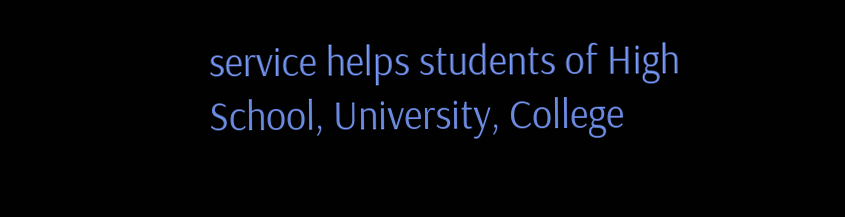service helps students of High School, University, College